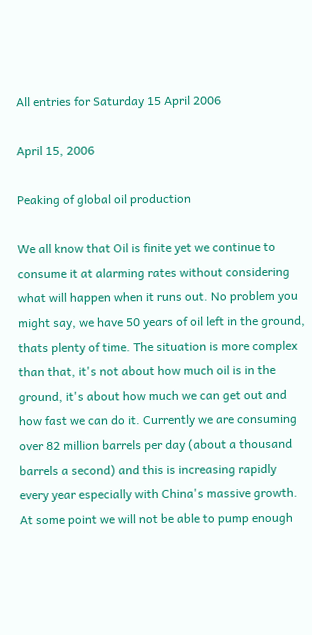All entries for Saturday 15 April 2006

April 15, 2006

Peaking of global oil production

We all know that Oil is finite yet we continue to consume it at alarming rates without considering what will happen when it runs out. No problem you might say, we have 50 years of oil left in the ground, thats plenty of time. The situation is more complex than that, it's not about how much oil is in the ground, it's about how much we can get out and how fast we can do it. Currently we are consuming over 82 million barrels per day (about a thousand barrels a second) and this is increasing rapidly every year especially with China's massive growth. At some point we will not be able to pump enough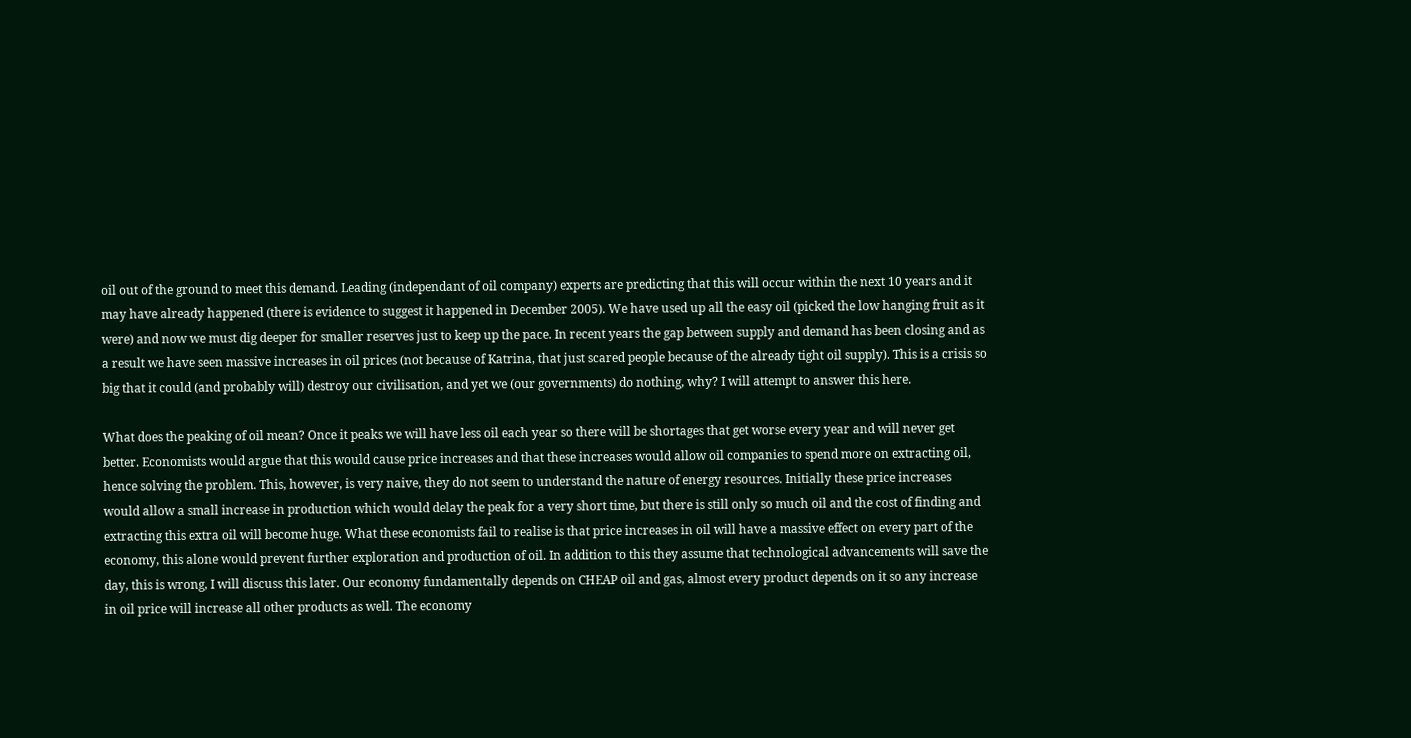oil out of the ground to meet this demand. Leading (independant of oil company) experts are predicting that this will occur within the next 10 years and it may have already happened (there is evidence to suggest it happened in December 2005). We have used up all the easy oil (picked the low hanging fruit as it were) and now we must dig deeper for smaller reserves just to keep up the pace. In recent years the gap between supply and demand has been closing and as a result we have seen massive increases in oil prices (not because of Katrina, that just scared people because of the already tight oil supply). This is a crisis so big that it could (and probably will) destroy our civilisation, and yet we (our governments) do nothing, why? I will attempt to answer this here.

What does the peaking of oil mean? Once it peaks we will have less oil each year so there will be shortages that get worse every year and will never get better. Economists would argue that this would cause price increases and that these increases would allow oil companies to spend more on extracting oil, hence solving the problem. This, however, is very naive, they do not seem to understand the nature of energy resources. Initially these price increases would allow a small increase in production which would delay the peak for a very short time, but there is still only so much oil and the cost of finding and extracting this extra oil will become huge. What these economists fail to realise is that price increases in oil will have a massive effect on every part of the economy, this alone would prevent further exploration and production of oil. In addition to this they assume that technological advancements will save the day, this is wrong, I will discuss this later. Our economy fundamentally depends on CHEAP oil and gas, almost every product depends on it so any increase in oil price will increase all other products as well. The economy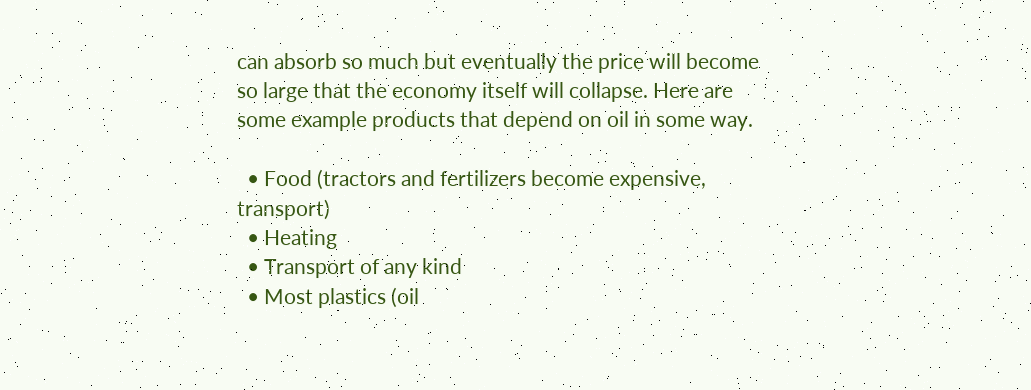can absorb so much but eventually the price will become so large that the economy itself will collapse. Here are some example products that depend on oil in some way.

  • Food (tractors and fertilizers become expensive, transport)
  • Heating
  • Transport of any kind
  • Most plastics (oil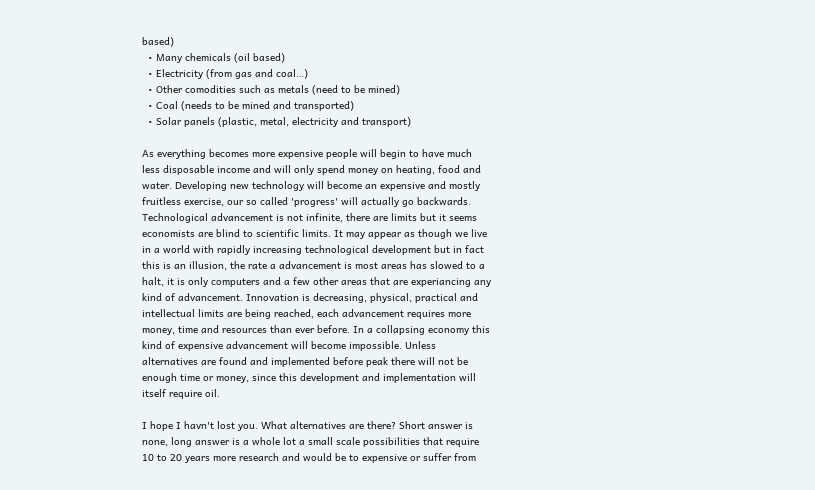based)
  • Many chemicals (oil based)
  • Electricity (from gas and coal…)
  • Other comodities such as metals (need to be mined)
  • Coal (needs to be mined and transported)
  • Solar panels (plastic, metal, electricity and transport)

As everything becomes more expensive people will begin to have much less disposable income and will only spend money on heating, food and water. Developing new technology will become an expensive and mostly fruitless exercise, our so called 'progress' will actually go backwards. Technological advancement is not infinite, there are limits but it seems economists are blind to scientific limits. It may appear as though we live in a world with rapidly increasing technological development but in fact this is an illusion, the rate a advancement is most areas has slowed to a halt, it is only computers and a few other areas that are experiancing any kind of advancement. Innovation is decreasing, physical, practical and intellectual limits are being reached, each advancement requires more money, time and resources than ever before. In a collapsing economy this kind of expensive advancement will become impossible. Unless alternatives are found and implemented before peak there will not be enough time or money, since this development and implementation will itself require oil.

I hope I havn't lost you. What alternatives are there? Short answer is none, long answer is a whole lot a small scale possibilities that require 10 to 20 years more research and would be to expensive or suffer from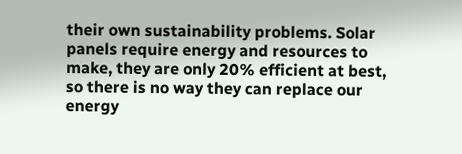their own sustainability problems. Solar panels require energy and resources to make, they are only 20% efficient at best, so there is no way they can replace our energy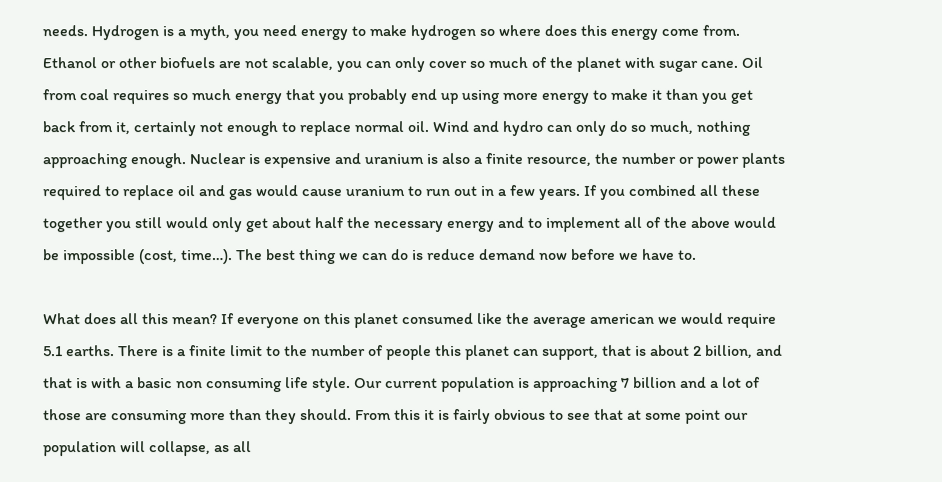needs. Hydrogen is a myth, you need energy to make hydrogen so where does this energy come from. Ethanol or other biofuels are not scalable, you can only cover so much of the planet with sugar cane. Oil from coal requires so much energy that you probably end up using more energy to make it than you get back from it, certainly not enough to replace normal oil. Wind and hydro can only do so much, nothing approaching enough. Nuclear is expensive and uranium is also a finite resource, the number or power plants required to replace oil and gas would cause uranium to run out in a few years. If you combined all these together you still would only get about half the necessary energy and to implement all of the above would be impossible (cost, time…). The best thing we can do is reduce demand now before we have to.

What does all this mean? If everyone on this planet consumed like the average american we would require 5.1 earths. There is a finite limit to the number of people this planet can support, that is about 2 billion, and that is with a basic non consuming life style. Our current population is approaching 7 billion and a lot of those are consuming more than they should. From this it is fairly obvious to see that at some point our population will collapse, as all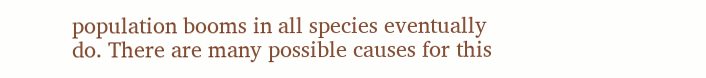population booms in all species eventually do. There are many possible causes for this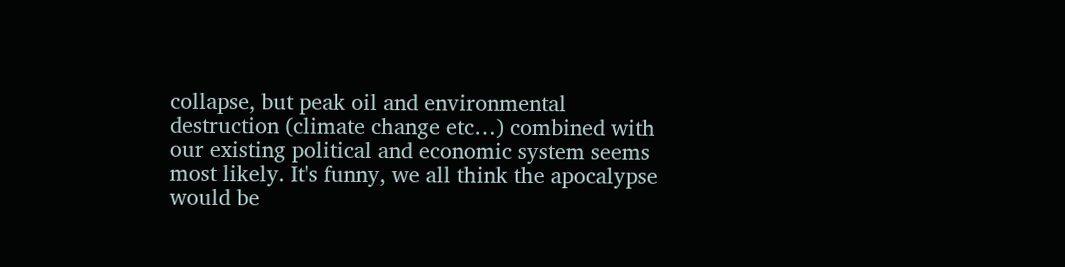collapse, but peak oil and environmental destruction (climate change etc…) combined with our existing political and economic system seems most likely. It's funny, we all think the apocalypse would be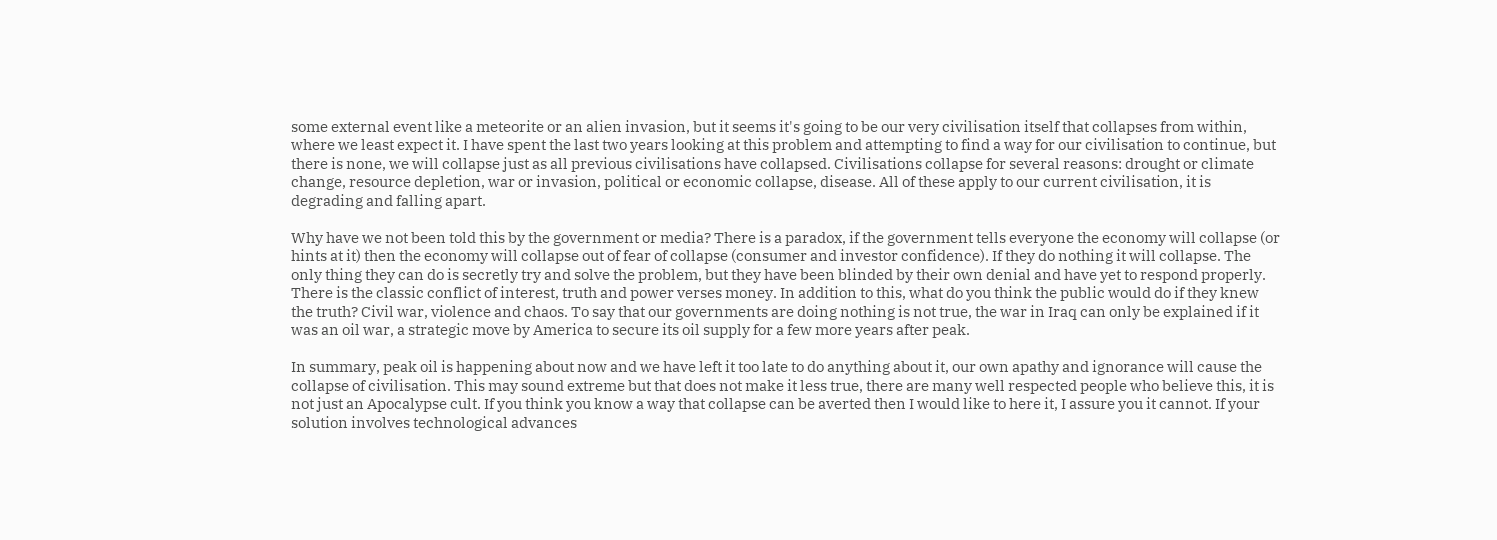some external event like a meteorite or an alien invasion, but it seems it's going to be our very civilisation itself that collapses from within, where we least expect it. I have spent the last two years looking at this problem and attempting to find a way for our civilisation to continue, but there is none, we will collapse just as all previous civilisations have collapsed. Civilisations collapse for several reasons: drought or climate change, resource depletion, war or invasion, political or economic collapse, disease. All of these apply to our current civilisation, it is degrading and falling apart.

Why have we not been told this by the government or media? There is a paradox, if the government tells everyone the economy will collapse (or hints at it) then the economy will collapse out of fear of collapse (consumer and investor confidence). If they do nothing it will collapse. The only thing they can do is secretly try and solve the problem, but they have been blinded by their own denial and have yet to respond properly. There is the classic conflict of interest, truth and power verses money. In addition to this, what do you think the public would do if they knew the truth? Civil war, violence and chaos. To say that our governments are doing nothing is not true, the war in Iraq can only be explained if it was an oil war, a strategic move by America to secure its oil supply for a few more years after peak.

In summary, peak oil is happening about now and we have left it too late to do anything about it, our own apathy and ignorance will cause the collapse of civilisation. This may sound extreme but that does not make it less true, there are many well respected people who believe this, it is not just an Apocalypse cult. If you think you know a way that collapse can be averted then I would like to here it, I assure you it cannot. If your solution involves technological advances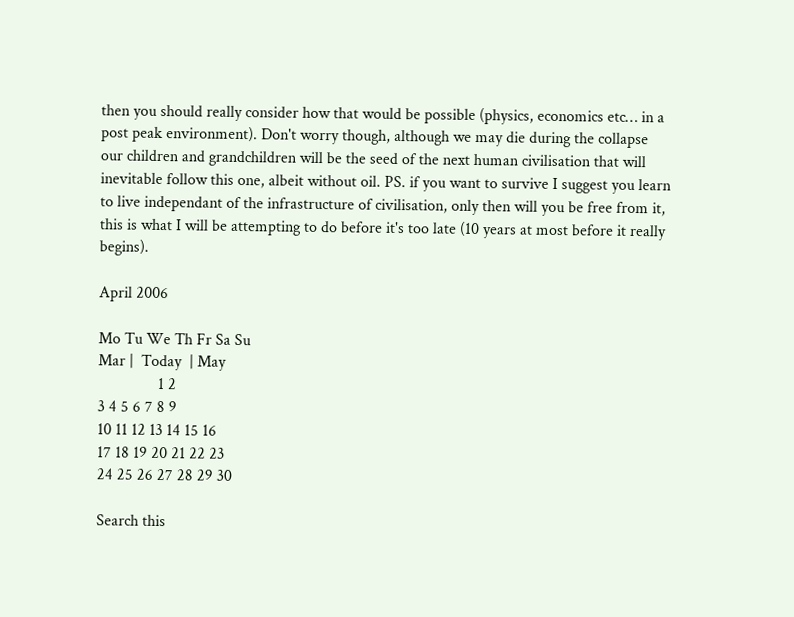then you should really consider how that would be possible (physics, economics etc… in a post peak environment). Don't worry though, although we may die during the collapse our children and grandchildren will be the seed of the next human civilisation that will inevitable follow this one, albeit without oil. PS. if you want to survive I suggest you learn to live independant of the infrastructure of civilisation, only then will you be free from it, this is what I will be attempting to do before it's too late (10 years at most before it really begins).

April 2006

Mo Tu We Th Fr Sa Su
Mar |  Today  | May
               1 2
3 4 5 6 7 8 9
10 11 12 13 14 15 16
17 18 19 20 21 22 23
24 25 26 27 28 29 30

Search this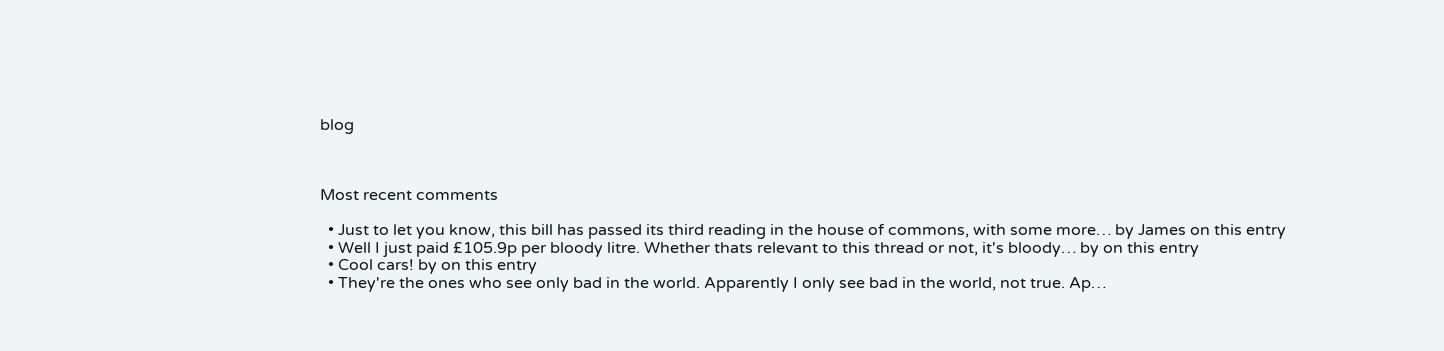blog



Most recent comments

  • Just to let you know, this bill has passed its third reading in the house of commons, with some more… by James on this entry
  • Well I just paid £105.9p per bloody litre. Whether thats relevant to this thread or not, it's bloody… by on this entry
  • Cool cars! by on this entry
  • They're the ones who see only bad in the world. Apparently I only see bad in the world, not true. Ap…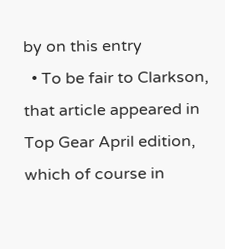by on this entry
  • To be fair to Clarkson, that article appeared in Top Gear April edition, which of course in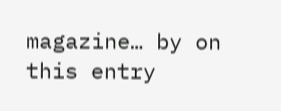magazine… by on this entry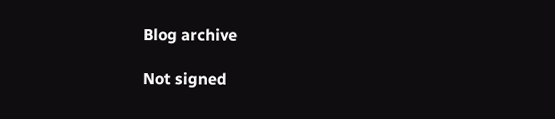Blog archive

Not signed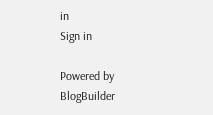in
Sign in

Powered by BlogBuilder